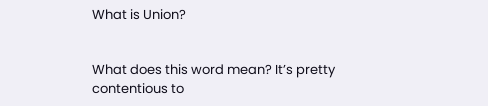What is Union?


What does this word mean? It’s pretty contentious to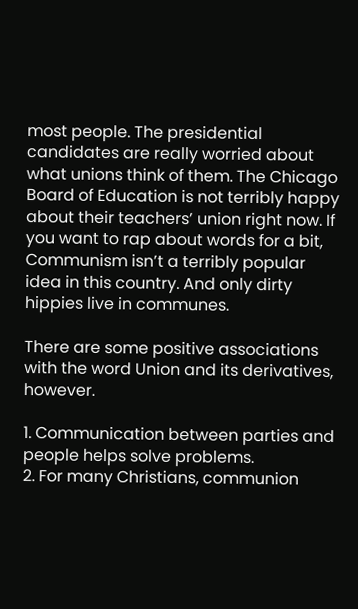most people. The presidential candidates are really worried about what unions think of them. The Chicago Board of Education is not terribly happy about their teachers’ union right now. If you want to rap about words for a bit, Communism isn’t a terribly popular idea in this country. And only dirty hippies live in communes.

There are some positive associations with the word Union and its derivatives, however.

1. Communication between parties and people helps solve problems.
2. For many Christians, communion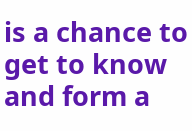is a chance to get to know and form a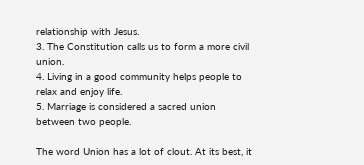relationship with Jesus.
3. The Constitution calls us to form a more civil union.
4. Living in a good community helps people to relax and enjoy life.
5. Marriage is considered a sacred union between two people.

The word Union has a lot of clout. At its best, it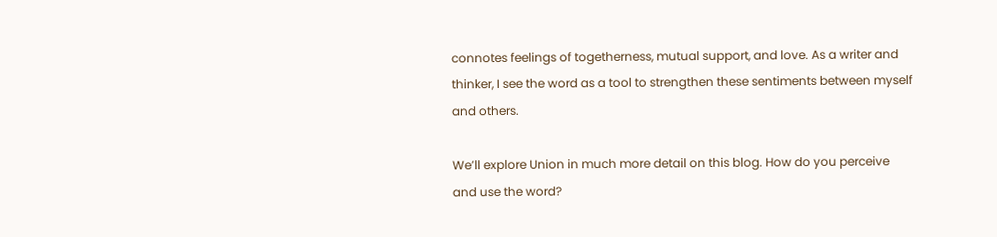connotes feelings of togetherness, mutual support, and love. As a writer and thinker, I see the word as a tool to strengthen these sentiments between myself and others.

We’ll explore Union in much more detail on this blog. How do you perceive and use the word?